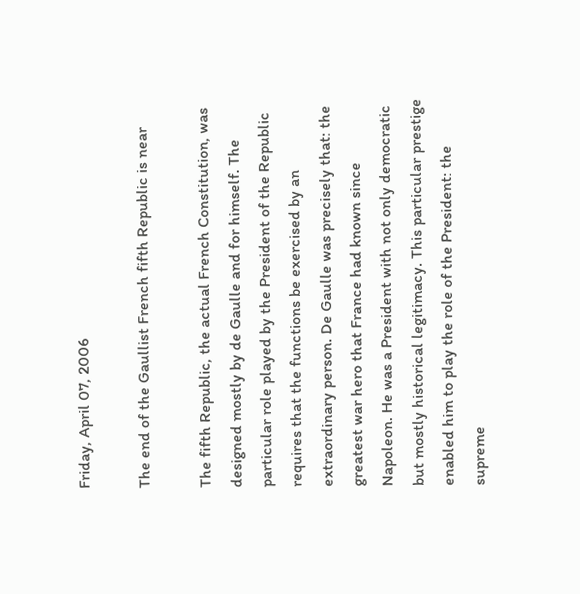Friday, April 07, 2006

The end of the Gaullist French fifth Republic is near

The fifth Republic, the actual French Constitution, was designed mostly by de Gaulle and for himself. The particular role played by the President of the Republic requires that the functions be exercised by an extraordinary person. De Gaulle was precisely that: the greatest war hero that France had known since Napoleon. He was a President with not only democratic but mostly historical legitimacy. This particular prestige enabled him to play the role of the President: the supreme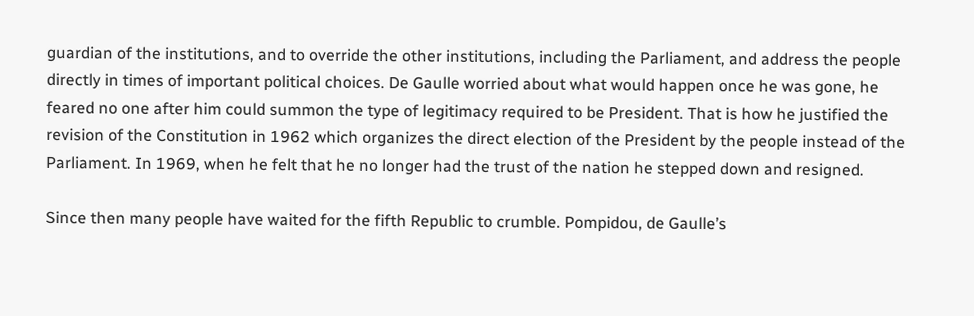guardian of the institutions, and to override the other institutions, including the Parliament, and address the people directly in times of important political choices. De Gaulle worried about what would happen once he was gone, he feared no one after him could summon the type of legitimacy required to be President. That is how he justified the revision of the Constitution in 1962 which organizes the direct election of the President by the people instead of the Parliament. In 1969, when he felt that he no longer had the trust of the nation he stepped down and resigned.

Since then many people have waited for the fifth Republic to crumble. Pompidou, de Gaulle’s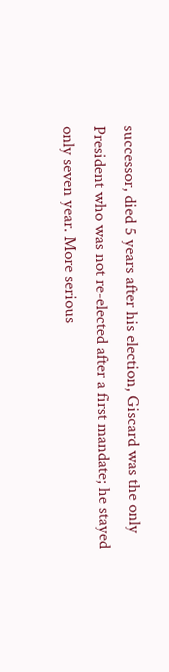successor, died 5 years after his election, Giscard was the only President who was not re-elected after a first mandate; he stayed only seven year. More serious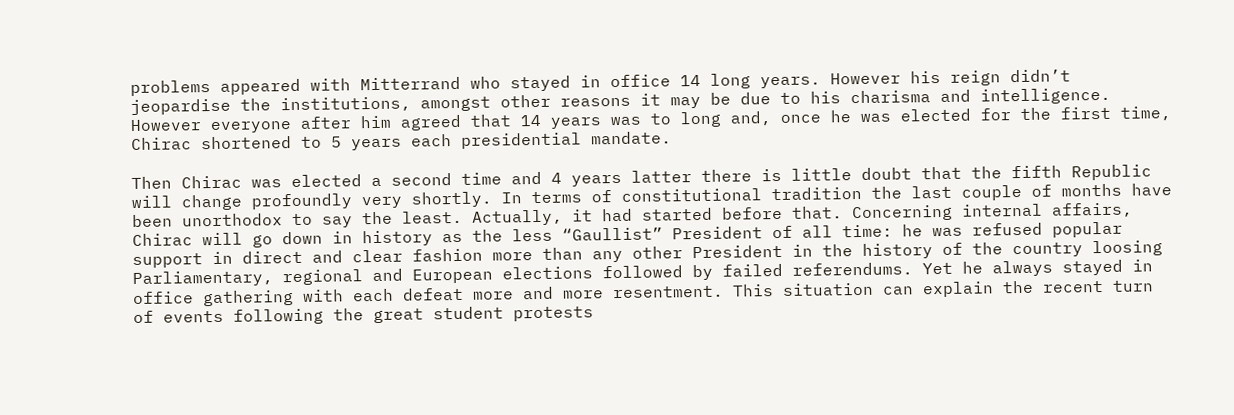problems appeared with Mitterrand who stayed in office 14 long years. However his reign didn’t jeopardise the institutions, amongst other reasons it may be due to his charisma and intelligence. However everyone after him agreed that 14 years was to long and, once he was elected for the first time, Chirac shortened to 5 years each presidential mandate.

Then Chirac was elected a second time and 4 years latter there is little doubt that the fifth Republic will change profoundly very shortly. In terms of constitutional tradition the last couple of months have been unorthodox to say the least. Actually, it had started before that. Concerning internal affairs, Chirac will go down in history as the less “Gaullist” President of all time: he was refused popular support in direct and clear fashion more than any other President in the history of the country loosing Parliamentary, regional and European elections followed by failed referendums. Yet he always stayed in office gathering with each defeat more and more resentment. This situation can explain the recent turn of events following the great student protests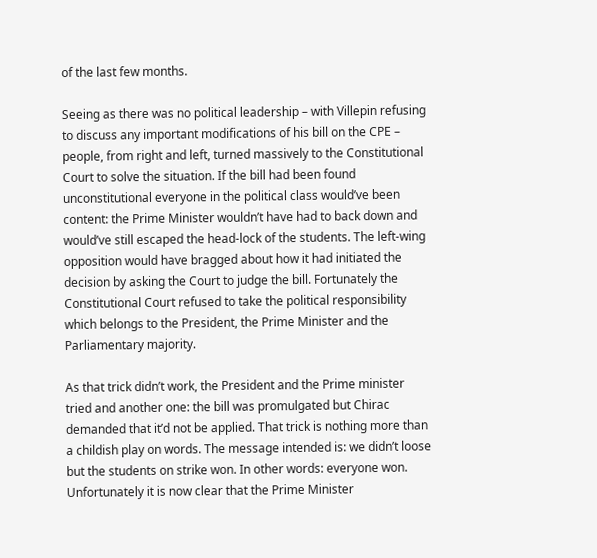of the last few months.

Seeing as there was no political leadership – with Villepin refusing to discuss any important modifications of his bill on the CPE – people, from right and left, turned massively to the Constitutional Court to solve the situation. If the bill had been found unconstitutional everyone in the political class would’ve been content: the Prime Minister wouldn’t have had to back down and would’ve still escaped the head-lock of the students. The left-wing opposition would have bragged about how it had initiated the decision by asking the Court to judge the bill. Fortunately the Constitutional Court refused to take the political responsibility which belongs to the President, the Prime Minister and the Parliamentary majority.

As that trick didn’t work, the President and the Prime minister tried and another one: the bill was promulgated but Chirac demanded that it’d not be applied. That trick is nothing more than a childish play on words. The message intended is: we didn’t loose but the students on strike won. In other words: everyone won. Unfortunately it is now clear that the Prime Minister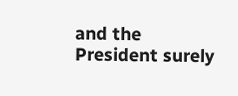and the President surely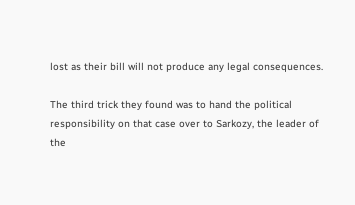lost as their bill will not produce any legal consequences.

The third trick they found was to hand the political responsibility on that case over to Sarkozy, the leader of the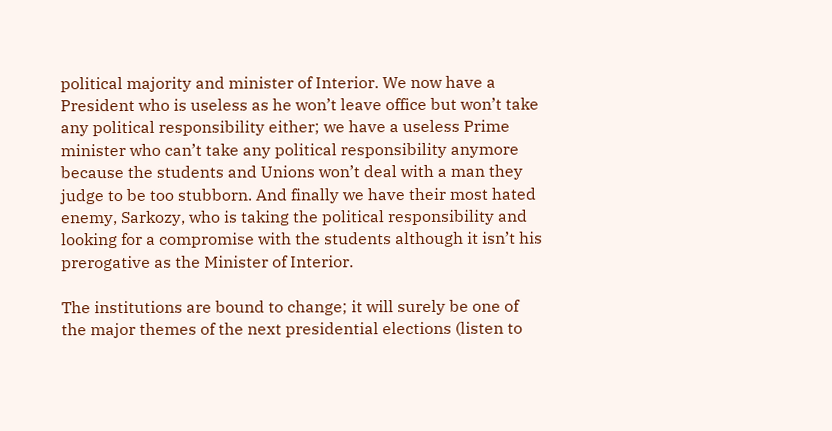political majority and minister of Interior. We now have a President who is useless as he won’t leave office but won’t take any political responsibility either; we have a useless Prime minister who can’t take any political responsibility anymore because the students and Unions won’t deal with a man they judge to be too stubborn. And finally we have their most hated enemy, Sarkozy, who is taking the political responsibility and looking for a compromise with the students although it isn’t his prerogative as the Minister of Interior.

The institutions are bound to change; it will surely be one of the major themes of the next presidential elections (listen to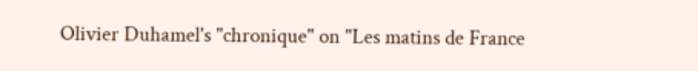Olivier Duhamel's "chronique" on "Les matins de France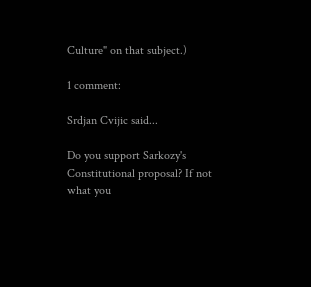Culture" on that subject.)

1 comment:

Srdjan Cvijic said...

Do you support Sarkozy's Constitutional proposal? If not what you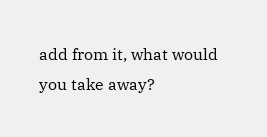add from it, what would you take away?